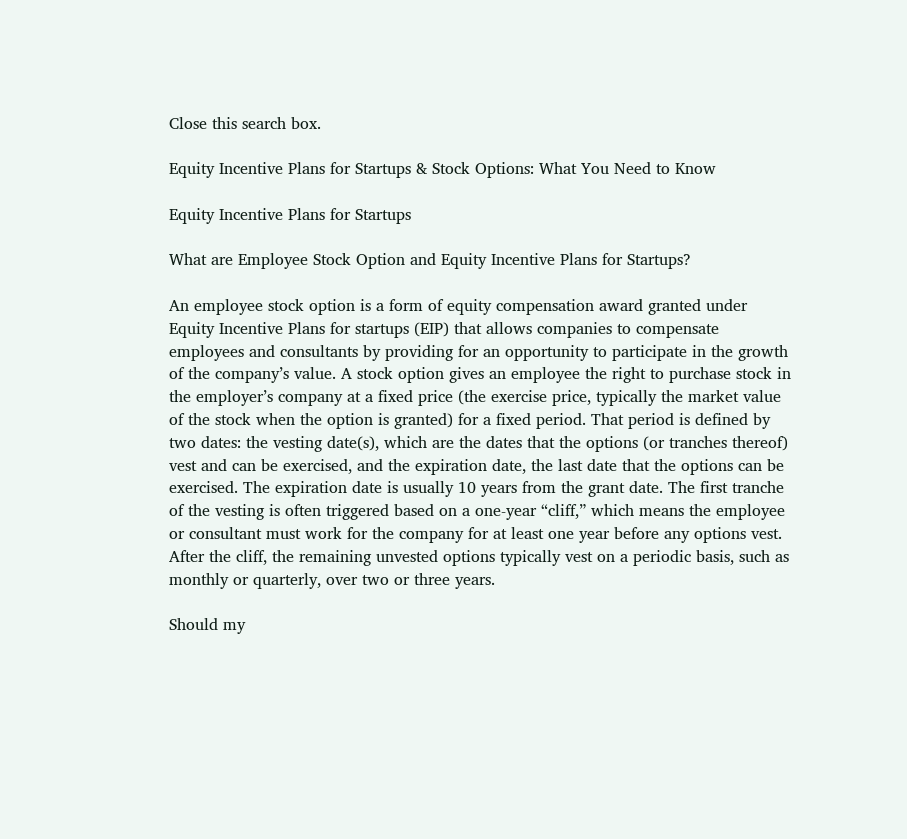Close this search box.

Equity Incentive Plans for Startups & Stock Options: What You Need to Know

Equity Incentive Plans for Startups

What are Employee Stock Option and Equity Incentive Plans for Startups?

An employee stock option is a form of equity compensation award granted under Equity Incentive Plans for startups (EIP) that allows companies to compensate employees and consultants by providing for an opportunity to participate in the growth of the company’s value. A stock option gives an employee the right to purchase stock in the employer’s company at a fixed price (the exercise price, typically the market value of the stock when the option is granted) for a fixed period. That period is defined by two dates: the vesting date(s), which are the dates that the options (or tranches thereof) vest and can be exercised, and the expiration date, the last date that the options can be exercised. The expiration date is usually 10 years from the grant date. The first tranche of the vesting is often triggered based on a one-year “cliff,” which means the employee or consultant must work for the company for at least one year before any options vest. After the cliff, the remaining unvested options typically vest on a periodic basis, such as monthly or quarterly, over two or three years.

Should my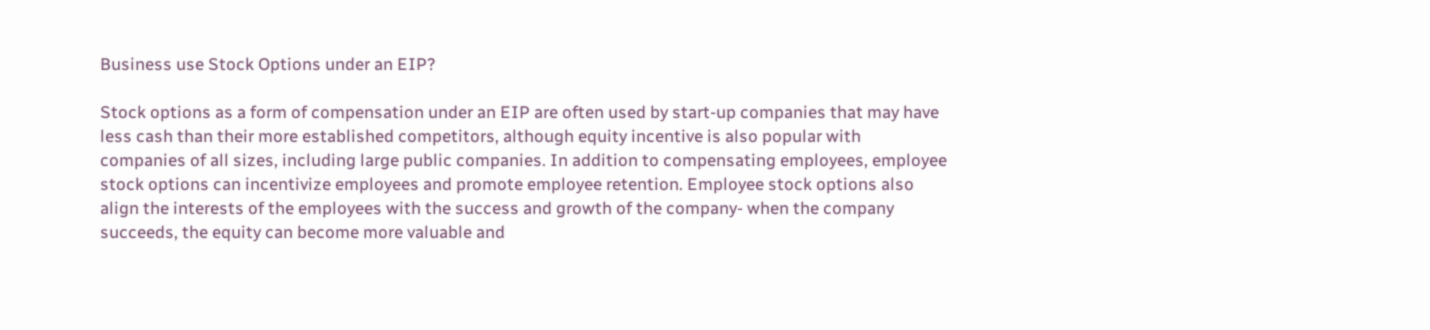Business use Stock Options under an EIP?

Stock options as a form of compensation under an EIP are often used by start-up companies that may have less cash than their more established competitors, although equity incentive is also popular with companies of all sizes, including large public companies. In addition to compensating employees, employee stock options can incentivize employees and promote employee retention. Employee stock options also align the interests of the employees with the success and growth of the company- when the company succeeds, the equity can become more valuable and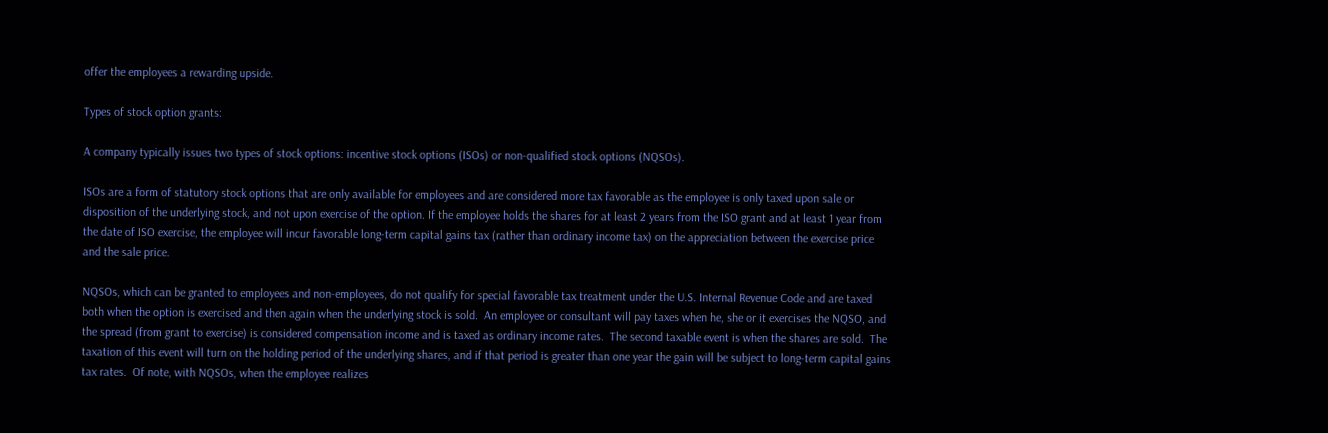offer the employees a rewarding upside.

Types of stock option grants:

A company typically issues two types of stock options: incentive stock options (ISOs) or non-qualified stock options (NQSOs).

ISOs are a form of statutory stock options that are only available for employees and are considered more tax favorable as the employee is only taxed upon sale or disposition of the underlying stock, and not upon exercise of the option. If the employee holds the shares for at least 2 years from the ISO grant and at least 1 year from the date of ISO exercise, the employee will incur favorable long-term capital gains tax (rather than ordinary income tax) on the appreciation between the exercise price and the sale price.

NQSOs, which can be granted to employees and non-employees, do not qualify for special favorable tax treatment under the U.S. Internal Revenue Code and are taxed both when the option is exercised and then again when the underlying stock is sold.  An employee or consultant will pay taxes when he, she or it exercises the NQSO, and the spread (from grant to exercise) is considered compensation income and is taxed as ordinary income rates.  The second taxable event is when the shares are sold.  The taxation of this event will turn on the holding period of the underlying shares, and if that period is greater than one year the gain will be subject to long-term capital gains tax rates.  Of note, with NQSOs, when the employee realizes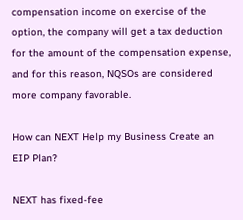compensation income on exercise of the option, the company will get a tax deduction for the amount of the compensation expense, and for this reason, NQSOs are considered more company favorable.

How can NEXT Help my Business Create an EIP Plan?

NEXT has fixed-fee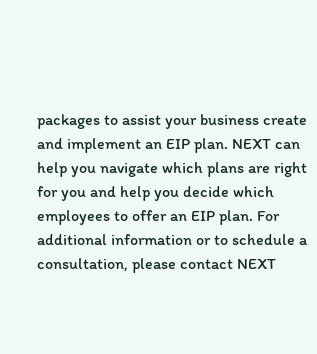packages to assist your business create and implement an EIP plan. NEXT can help you navigate which plans are right for you and help you decide which employees to offer an EIP plan. For additional information or to schedule a consultation, please contact NEXT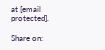at [email protected].

Share on: